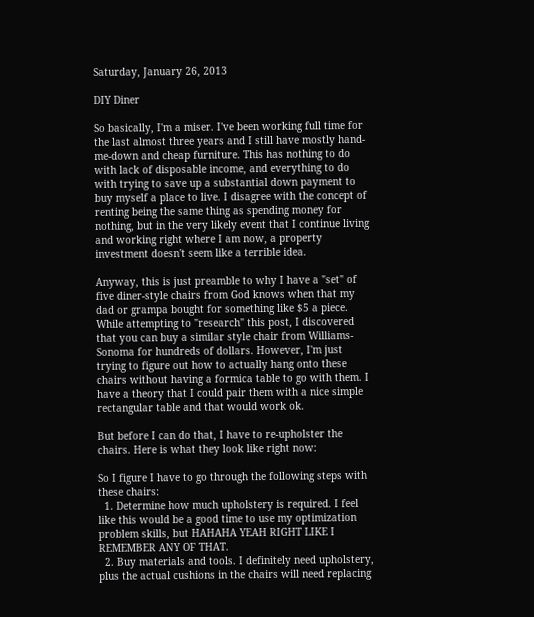Saturday, January 26, 2013

DIY Diner

So basically, I'm a miser. I've been working full time for the last almost three years and I still have mostly hand-me-down and cheap furniture. This has nothing to do with lack of disposable income, and everything to do with trying to save up a substantial down payment to buy myself a place to live. I disagree with the concept of renting being the same thing as spending money for nothing, but in the very likely event that I continue living and working right where I am now, a property investment doesn't seem like a terrible idea.

Anyway, this is just preamble to why I have a "set" of five diner-style chairs from God knows when that my dad or grampa bought for something like $5 a piece. While attempting to "research" this post, I discovered that you can buy a similar style chair from Williams-Sonoma for hundreds of dollars. However, I'm just trying to figure out how to actually hang onto these chairs without having a formica table to go with them. I have a theory that I could pair them with a nice simple rectangular table and that would work ok.

But before I can do that, I have to re-upholster the chairs. Here is what they look like right now:

So I figure I have to go through the following steps with these chairs:
  1. Determine how much upholstery is required. I feel like this would be a good time to use my optimization problem skills, but HAHAHA YEAH RIGHT LIKE I REMEMBER ANY OF THAT.
  2. Buy materials and tools. I definitely need upholstery, plus the actual cushions in the chairs will need replacing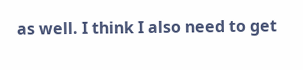as well. I think I also need to get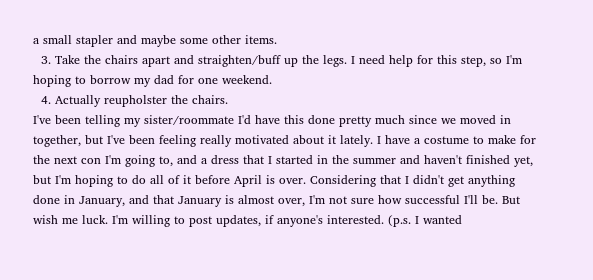a small stapler and maybe some other items.
  3. Take the chairs apart and straighten/buff up the legs. I need help for this step, so I'm hoping to borrow my dad for one weekend.
  4. Actually reupholster the chairs.
I've been telling my sister/roommate I'd have this done pretty much since we moved in together, but I've been feeling really motivated about it lately. I have a costume to make for the next con I'm going to, and a dress that I started in the summer and haven't finished yet, but I'm hoping to do all of it before April is over. Considering that I didn't get anything done in January, and that January is almost over, I'm not sure how successful I'll be. But wish me luck. I'm willing to post updates, if anyone's interested. (p.s. I wanted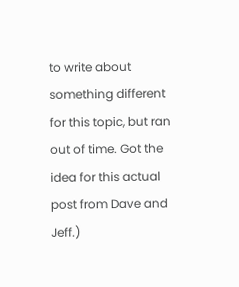to write about something different for this topic, but ran out of time. Got the idea for this actual post from Dave and Jeff.)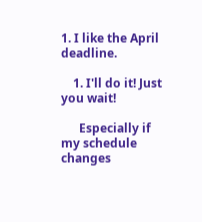1. I like the April deadline.

    1. I'll do it! Just you wait!

      Especially if my schedule changes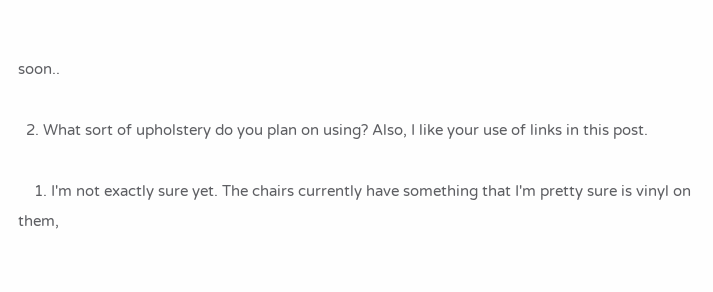soon..

  2. What sort of upholstery do you plan on using? Also, I like your use of links in this post.

    1. I'm not exactly sure yet. The chairs currently have something that I'm pretty sure is vinyl on them,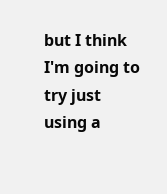but I think I'm going to try just using a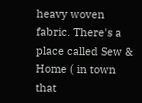heavy woven fabric. There's a place called Sew & Home ( in town that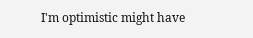I'm optimistic might have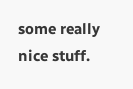some really nice stuff.